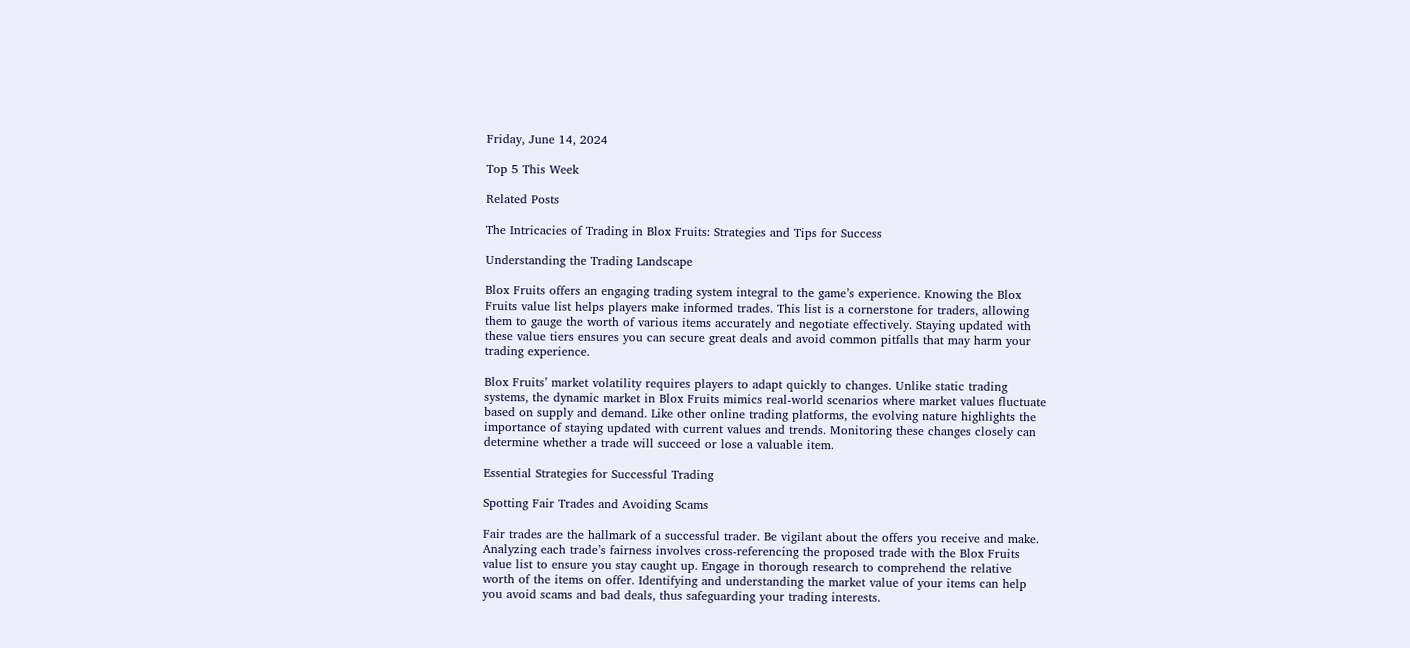Friday, June 14, 2024

Top 5 This Week

Related Posts

The Intricacies of Trading in Blox Fruits: Strategies and Tips for Success

Understanding the Trading Landscape

Blox Fruits offers an engaging trading system integral to the game’s experience. Knowing the Blox Fruits value list helps players make informed trades. This list is a cornerstone for traders, allowing them to gauge the worth of various items accurately and negotiate effectively. Staying updated with these value tiers ensures you can secure great deals and avoid common pitfalls that may harm your trading experience.

Blox Fruits’ market volatility requires players to adapt quickly to changes. Unlike static trading systems, the dynamic market in Blox Fruits mimics real-world scenarios where market values fluctuate based on supply and demand. Like other online trading platforms, the evolving nature highlights the importance of staying updated with current values and trends. Monitoring these changes closely can determine whether a trade will succeed or lose a valuable item.

Essential Strategies for Successful Trading

Spotting Fair Trades and Avoiding Scams

Fair trades are the hallmark of a successful trader. Be vigilant about the offers you receive and make. Analyzing each trade’s fairness involves cross-referencing the proposed trade with the Blox Fruits value list to ensure you stay caught up. Engage in thorough research to comprehend the relative worth of the items on offer. Identifying and understanding the market value of your items can help you avoid scams and bad deals, thus safeguarding your trading interests.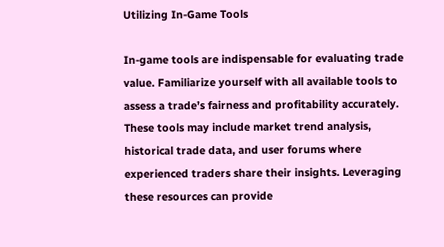Utilizing In-Game Tools

In-game tools are indispensable for evaluating trade value. Familiarize yourself with all available tools to assess a trade’s fairness and profitability accurately. These tools may include market trend analysis, historical trade data, and user forums where experienced traders share their insights. Leveraging these resources can provide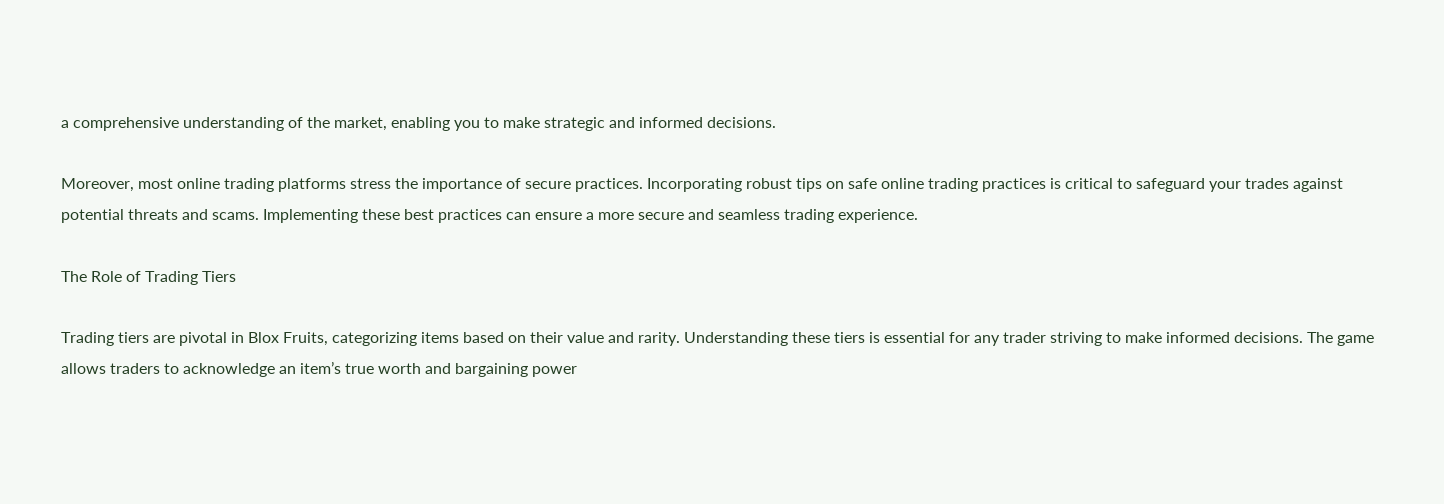a comprehensive understanding of the market, enabling you to make strategic and informed decisions.

Moreover, most online trading platforms stress the importance of secure practices. Incorporating robust tips on safe online trading practices is critical to safeguard your trades against potential threats and scams. Implementing these best practices can ensure a more secure and seamless trading experience.

The Role of Trading Tiers

Trading tiers are pivotal in Blox Fruits, categorizing items based on their value and rarity. Understanding these tiers is essential for any trader striving to make informed decisions. The game allows traders to acknowledge an item’s true worth and bargaining power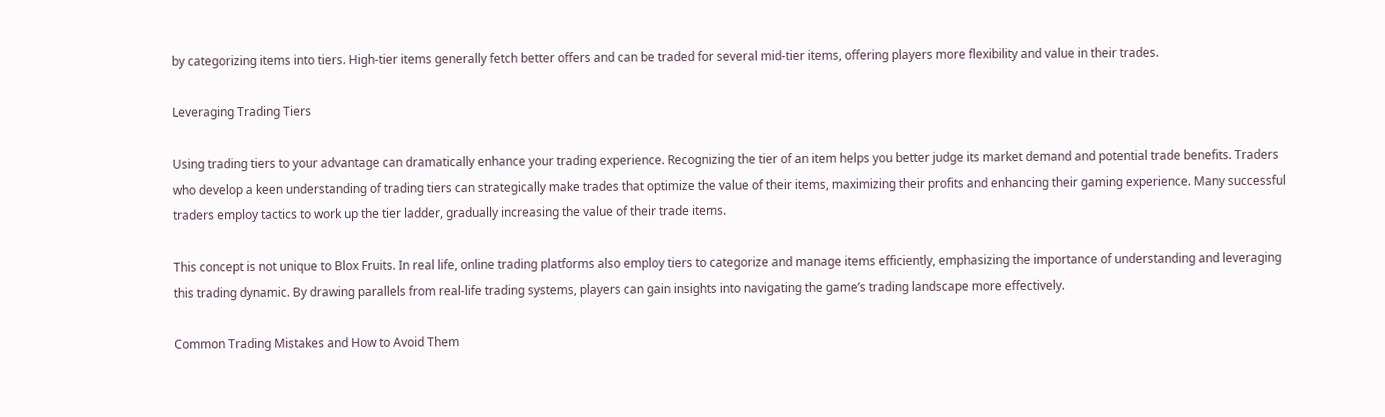by categorizing items into tiers. High-tier items generally fetch better offers and can be traded for several mid-tier items, offering players more flexibility and value in their trades.

Leveraging Trading Tiers

Using trading tiers to your advantage can dramatically enhance your trading experience. Recognizing the tier of an item helps you better judge its market demand and potential trade benefits. Traders who develop a keen understanding of trading tiers can strategically make trades that optimize the value of their items, maximizing their profits and enhancing their gaming experience. Many successful traders employ tactics to work up the tier ladder, gradually increasing the value of their trade items.

This concept is not unique to Blox Fruits. In real life, online trading platforms also employ tiers to categorize and manage items efficiently, emphasizing the importance of understanding and leveraging this trading dynamic. By drawing parallels from real-life trading systems, players can gain insights into navigating the game’s trading landscape more effectively.

Common Trading Mistakes and How to Avoid Them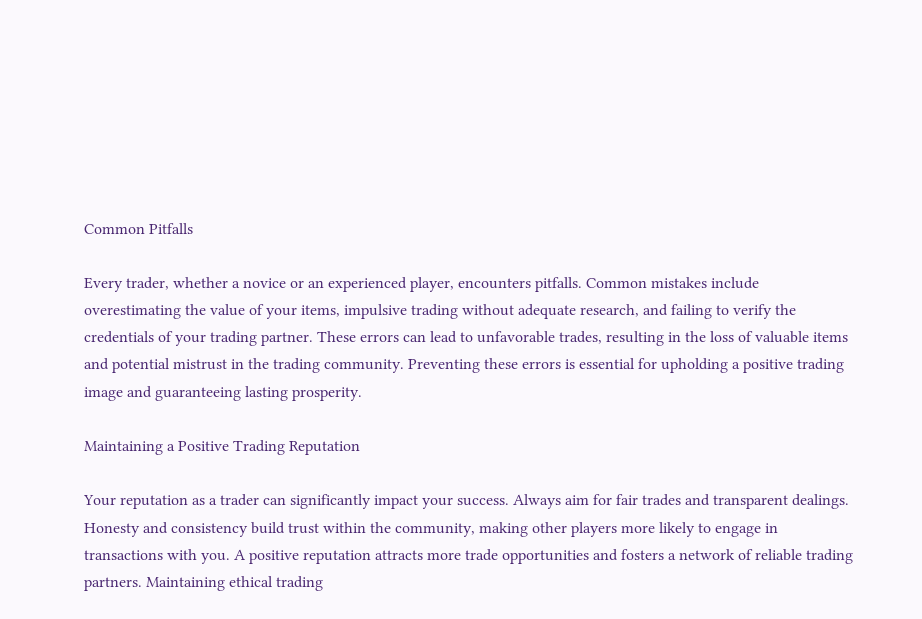Common Pitfalls

Every trader, whether a novice or an experienced player, encounters pitfalls. Common mistakes include overestimating the value of your items, impulsive trading without adequate research, and failing to verify the credentials of your trading partner. These errors can lead to unfavorable trades, resulting in the loss of valuable items and potential mistrust in the trading community. Preventing these errors is essential for upholding a positive trading image and guaranteeing lasting prosperity.

Maintaining a Positive Trading Reputation

Your reputation as a trader can significantly impact your success. Always aim for fair trades and transparent dealings. Honesty and consistency build trust within the community, making other players more likely to engage in transactions with you. A positive reputation attracts more trade opportunities and fosters a network of reliable trading partners. Maintaining ethical trading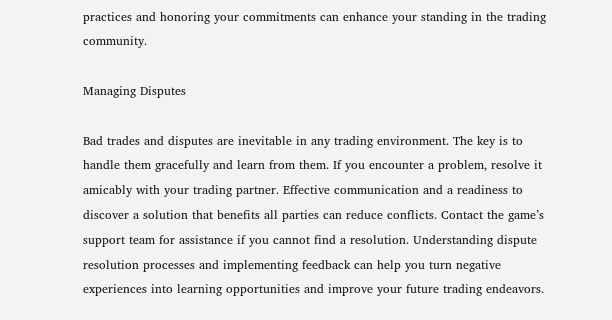practices and honoring your commitments can enhance your standing in the trading community.

Managing Disputes

Bad trades and disputes are inevitable in any trading environment. The key is to handle them gracefully and learn from them. If you encounter a problem, resolve it amicably with your trading partner. Effective communication and a readiness to discover a solution that benefits all parties can reduce conflicts. Contact the game’s support team for assistance if you cannot find a resolution. Understanding dispute resolution processes and implementing feedback can help you turn negative experiences into learning opportunities and improve your future trading endeavors.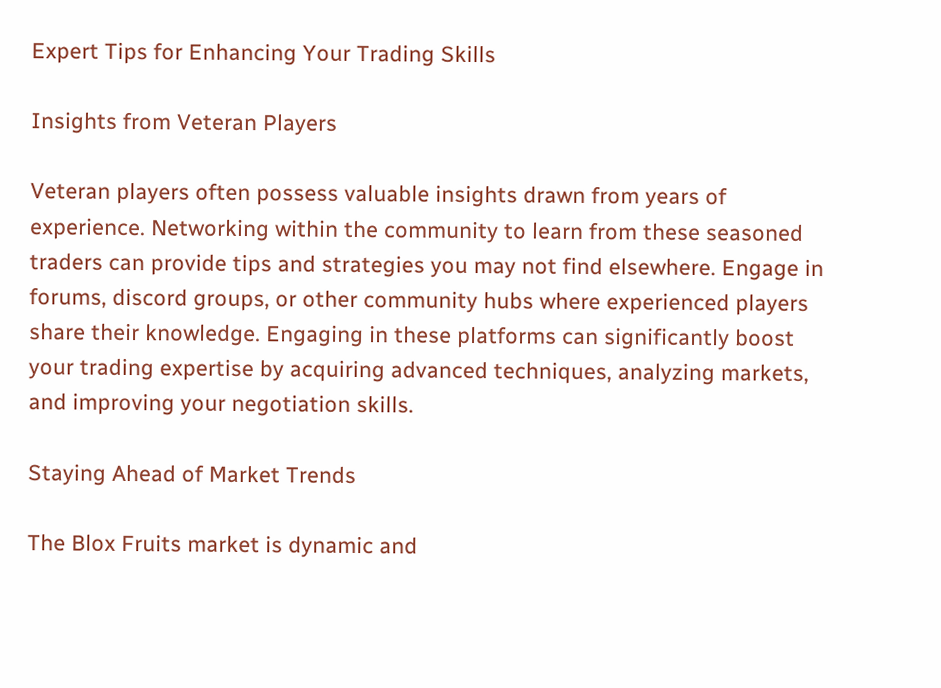Expert Tips for Enhancing Your Trading Skills

Insights from Veteran Players

Veteran players often possess valuable insights drawn from years of experience. Networking within the community to learn from these seasoned traders can provide tips and strategies you may not find elsewhere. Engage in forums, discord groups, or other community hubs where experienced players share their knowledge. Engaging in these platforms can significantly boost your trading expertise by acquiring advanced techniques, analyzing markets, and improving your negotiation skills.

Staying Ahead of Market Trends

The Blox Fruits market is dynamic and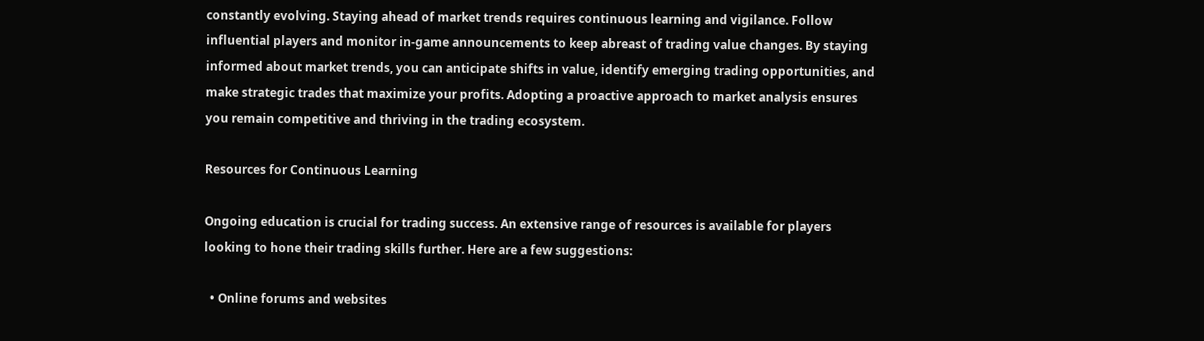constantly evolving. Staying ahead of market trends requires continuous learning and vigilance. Follow influential players and monitor in-game announcements to keep abreast of trading value changes. By staying informed about market trends, you can anticipate shifts in value, identify emerging trading opportunities, and make strategic trades that maximize your profits. Adopting a proactive approach to market analysis ensures you remain competitive and thriving in the trading ecosystem.

Resources for Continuous Learning

Ongoing education is crucial for trading success. An extensive range of resources is available for players looking to hone their trading skills further. Here are a few suggestions:

  • Online forums and websites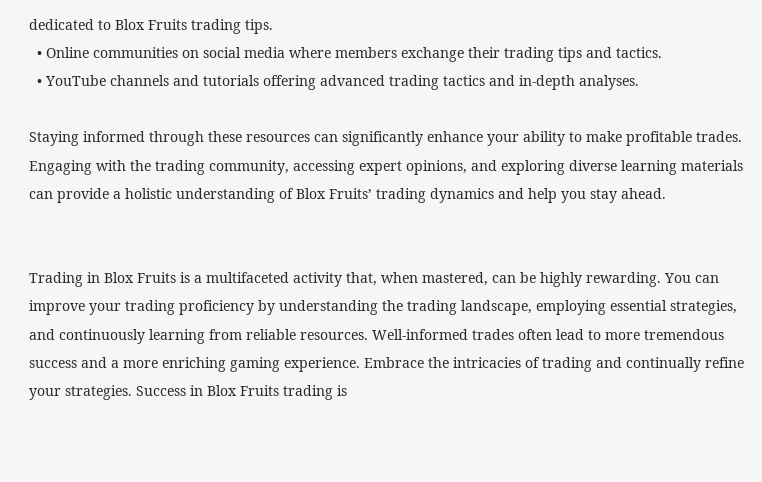dedicated to Blox Fruits trading tips.
  • Online communities on social media where members exchange their trading tips and tactics.
  • YouTube channels and tutorials offering advanced trading tactics and in-depth analyses.

Staying informed through these resources can significantly enhance your ability to make profitable trades. Engaging with the trading community, accessing expert opinions, and exploring diverse learning materials can provide a holistic understanding of Blox Fruits’ trading dynamics and help you stay ahead.


Trading in Blox Fruits is a multifaceted activity that, when mastered, can be highly rewarding. You can improve your trading proficiency by understanding the trading landscape, employing essential strategies, and continuously learning from reliable resources. Well-informed trades often lead to more tremendous success and a more enriching gaming experience. Embrace the intricacies of trading and continually refine your strategies. Success in Blox Fruits trading is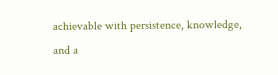achievable with persistence, knowledge, and a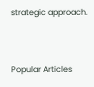strategic approach.


Popular Articles